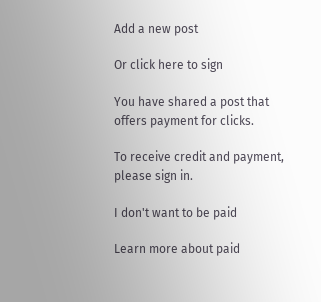Add a new post

Or click here to sign

You have shared a post that offers payment for clicks.

To receive credit and payment, please sign in.

I don't want to be paid

Learn more about paid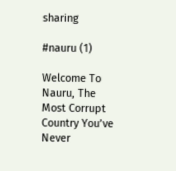sharing

#nauru (1)

Welcome To Nauru, The Most Corrupt Country You’ve Never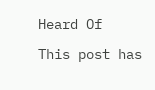Heard Of

This post has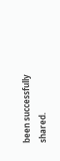been successfully shared.